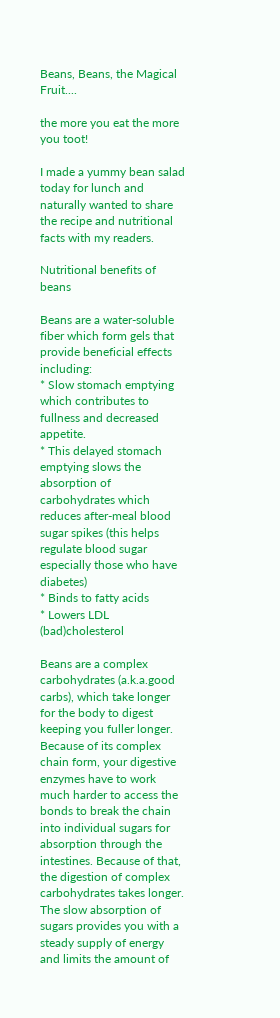Beans, Beans, the Magical Fruit....

the more you eat the more you toot!

I made a yummy bean salad today for lunch and naturally wanted to share the recipe and nutritional facts with my readers.

Nutritional benefits of beans

Beans are a water-soluble fiber which form gels that provide beneficial effects including:
* Slow stomach emptying which contributes to fullness and decreased appetite.
* This delayed stomach emptying slows the absorption of carbohydrates which reduces after-meal blood sugar spikes (this helps regulate blood sugar especially those who have diabetes)
* Binds to fatty acids
* Lowers LDL (bad)cholesterol

Beans are a complex carbohydrates (a.k.a.good carbs), which take longer for the body to digest keeping you fuller longer. Because of its complex chain form, your digestive enzymes have to work much harder to access the bonds to break the chain into individual sugars for absorption through the intestines. Because of that, the digestion of complex carbohydrates takes longer. The slow absorption of sugars provides you with a steady supply of energy and limits the amount of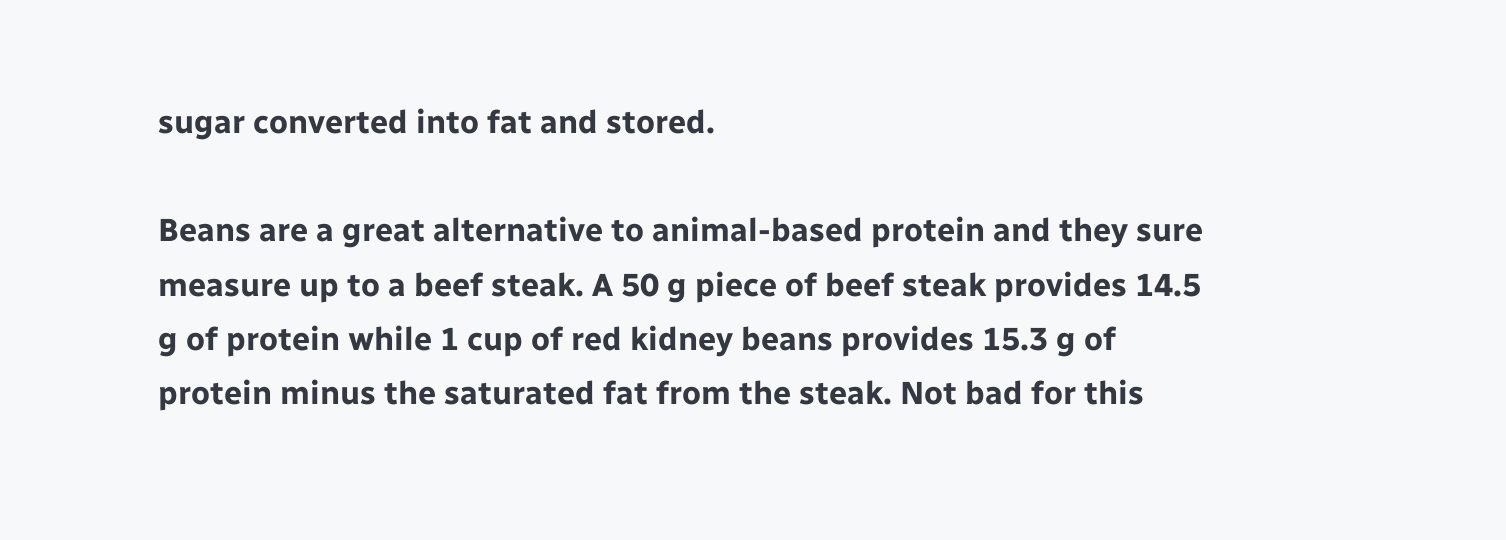sugar converted into fat and stored.

Beans are a great alternative to animal-based protein and they sure measure up to a beef steak. A 50 g piece of beef steak provides 14.5 g of protein while 1 cup of red kidney beans provides 15.3 g of protein minus the saturated fat from the steak. Not bad for this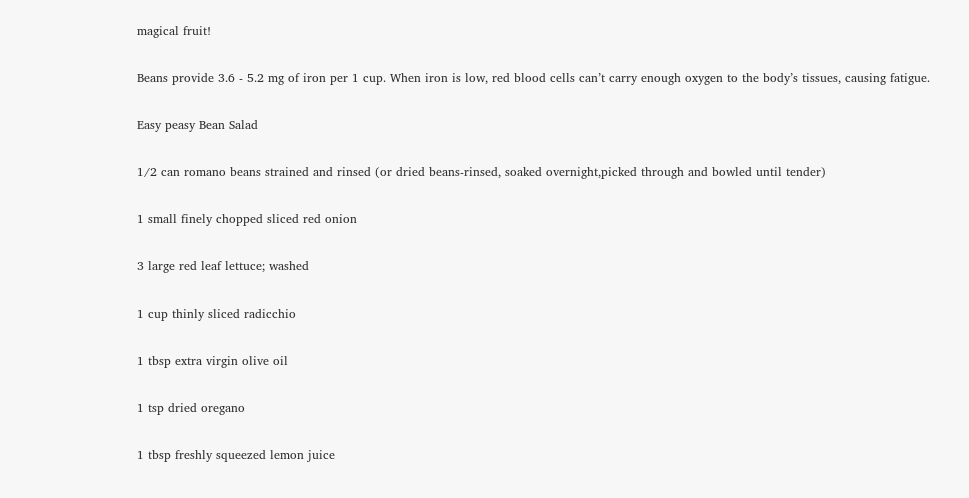magical fruit!

Beans provide 3.6 - 5.2 mg of iron per 1 cup. When iron is low, red blood cells can’t carry enough oxygen to the body’s tissues, causing fatigue.

Easy peasy Bean Salad

1/2 can romano beans strained and rinsed (or dried beans-rinsed, soaked overnight,picked through and bowled until tender)

1 small finely chopped sliced red onion

3 large red leaf lettuce; washed

1 cup thinly sliced radicchio

1 tbsp extra virgin olive oil

1 tsp dried oregano

1 tbsp freshly squeezed lemon juice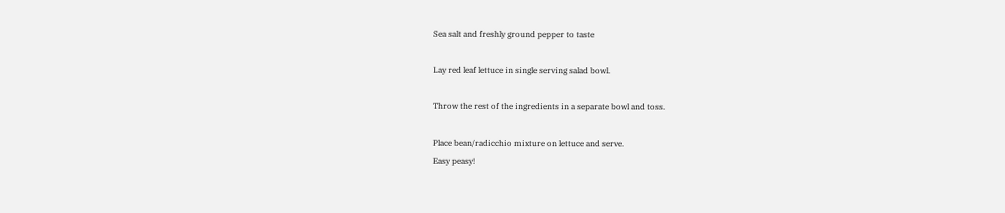Sea salt and freshly ground pepper to taste

Lay red leaf lettuce in single serving salad bowl.

Throw the rest of the ingredients in a separate bowl and toss.

Place bean/radicchio mixture on lettuce and serve.
Easy peasy!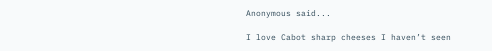Anonymous said...

I love Cabot sharp cheeses I haven’t seen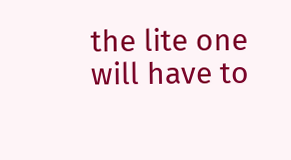the lite one will have to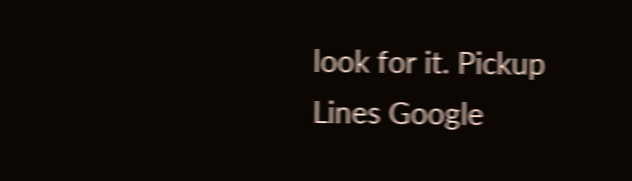look for it. Pickup Lines Google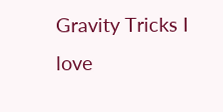Gravity Tricks I love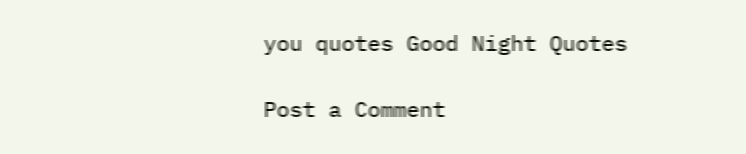you quotes Good Night Quotes

Post a Comment